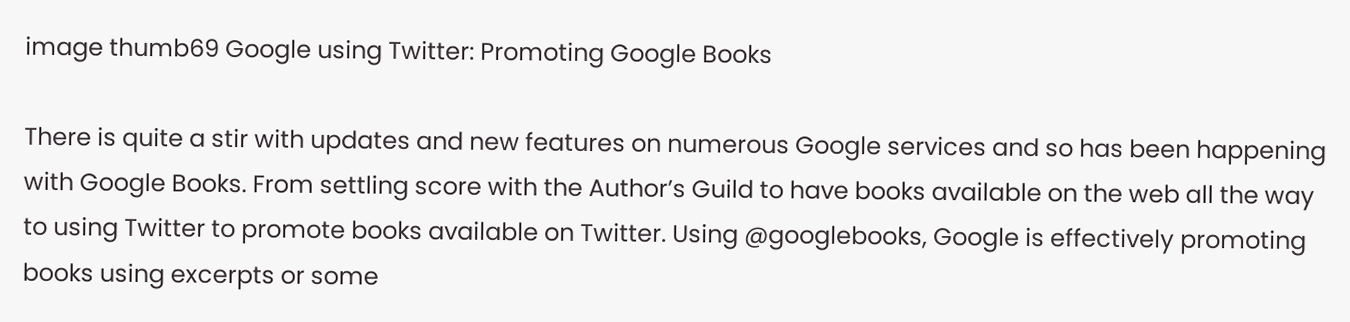image thumb69 Google using Twitter: Promoting Google Books

There is quite a stir with updates and new features on numerous Google services and so has been happening with Google Books. From settling score with the Author’s Guild to have books available on the web all the way to using Twitter to promote books available on Twitter. Using @googlebooks, Google is effectively promoting books using excerpts or some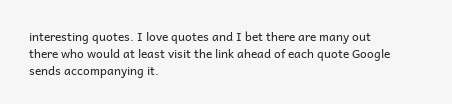interesting quotes. I love quotes and I bet there are many out there who would at least visit the link ahead of each quote Google sends accompanying it.